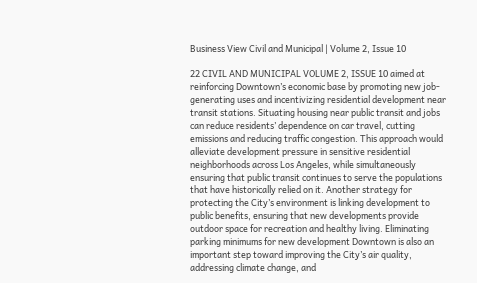Business View Civil and Municipal | Volume 2, Issue 10

22 CIVIL AND MUNICIPAL VOLUME 2, ISSUE 10 aimed at reinforcing Downtown’s economic base by promoting new job-generating uses and incentivizing residential development near transit stations. Situating housing near public transit and jobs can reduce residents’ dependence on car travel, cutting emissions and reducing traffic congestion. This approach would alleviate development pressure in sensitive residential neighborhoods across Los Angeles, while simultaneously ensuring that public transit continues to serve the populations that have historically relied on it. Another strategy for protecting the City’s environment is linking development to public benefits, ensuring that new developments provide outdoor space for recreation and healthy living. Eliminating parking minimums for new development Downtown is also an important step toward improving the City’s air quality, addressing climate change, and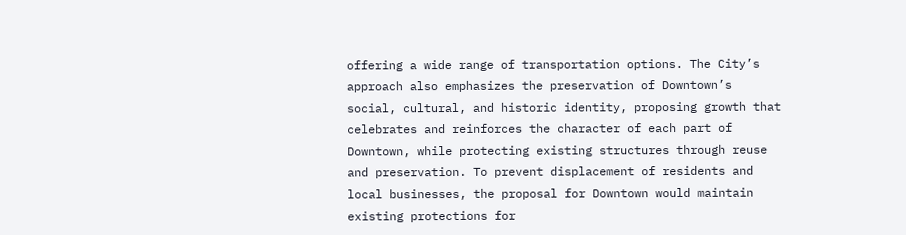offering a wide range of transportation options. The City’s approach also emphasizes the preservation of Downtown’s social, cultural, and historic identity, proposing growth that celebrates and reinforces the character of each part of Downtown, while protecting existing structures through reuse and preservation. To prevent displacement of residents and local businesses, the proposal for Downtown would maintain existing protections for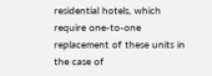residential hotels, which require one-to-one replacement of these units in the case of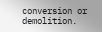conversion or demolition.